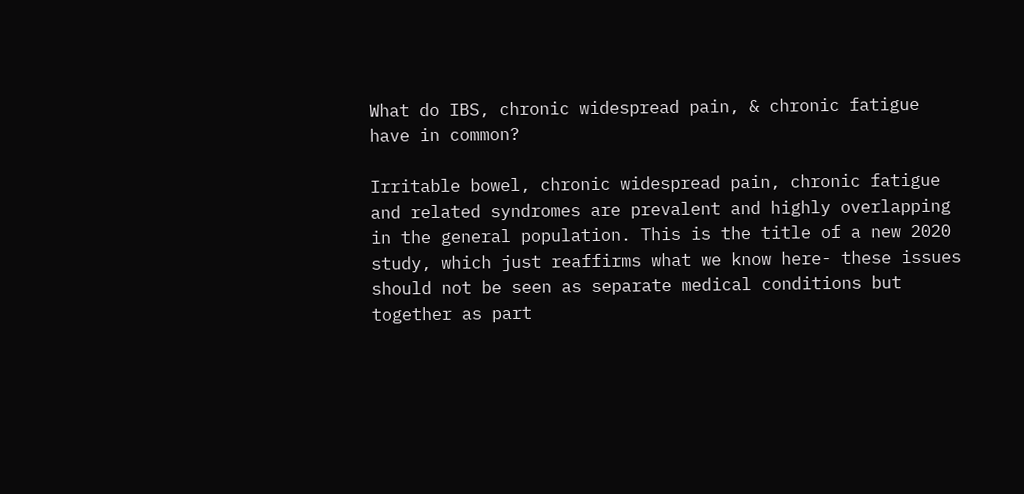What do IBS, chronic widespread pain, & chronic fatigue have in common?

Irritable bowel, chronic widespread pain, chronic fatigue and related syndromes are prevalent and highly overlapping in the general population. This is the title of a new 2020 study, which just reaffirms what we know here- these issues should not be seen as separate medical conditions but together as part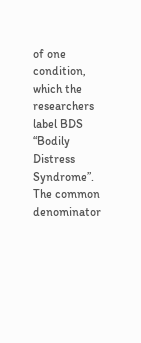of one condition, which the researchers label BDS “Bodily Distress Syndrome”. The common denominator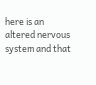here is an altered nervous system and that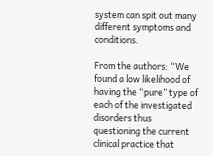system can spit out many different symptoms and conditions.

From the authors: “We found a low likelihood of having the “pure” type of each of the investigated disorders thus questioning the current clinical practice that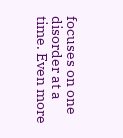focuses on one disorder at a time. Even more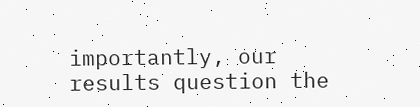importantly, our results question the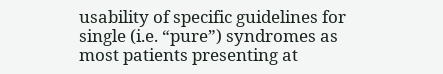usability of specific guidelines for single (i.e. “pure”) syndromes as most patients presenting at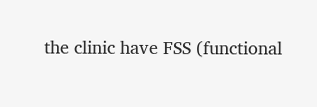the clinic have FSS (functional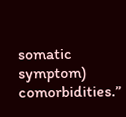somatic symptom) comorbidities.”